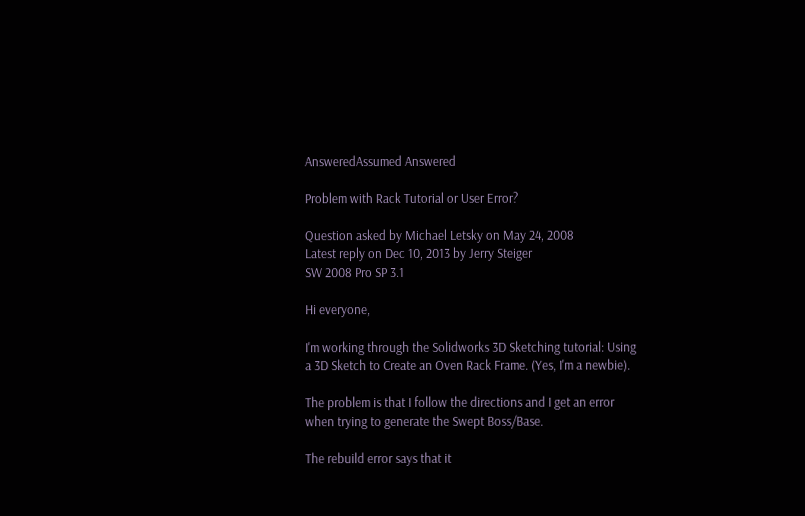AnsweredAssumed Answered

Problem with Rack Tutorial or User Error?

Question asked by Michael Letsky on May 24, 2008
Latest reply on Dec 10, 2013 by Jerry Steiger
SW 2008 Pro SP 3.1

Hi everyone,

I'm working through the Solidworks 3D Sketching tutorial: Using a 3D Sketch to Create an Oven Rack Frame. (Yes, I'm a newbie).

The problem is that I follow the directions and I get an error when trying to generate the Swept Boss/Base.

The rebuild error says that it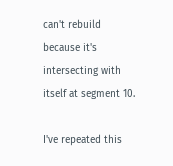can't rebuild because it's intersecting with itself at segment 10.

I've repeated this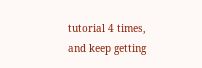tutorial 4 times, and keep getting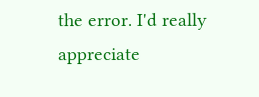the error. I'd really appreciate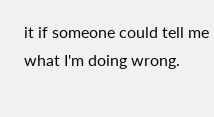it if someone could tell me what I'm doing wrong.